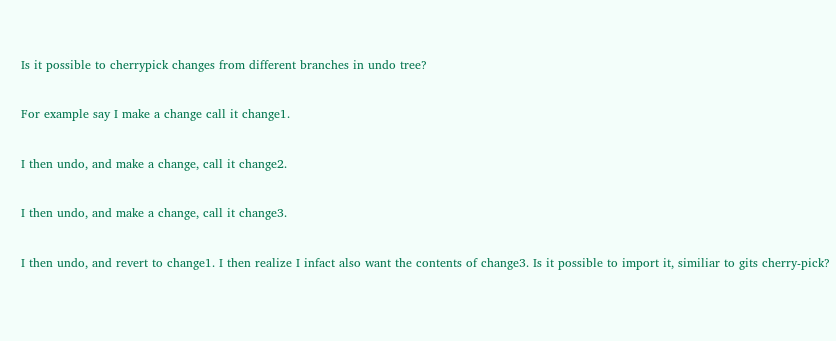Is it possible to cherrypick changes from different branches in undo tree?

For example say I make a change call it change1.

I then undo, and make a change, call it change2.

I then undo, and make a change, call it change3.

I then undo, and revert to change1. I then realize I infact also want the contents of change3. Is it possible to import it, similiar to gits cherry-pick?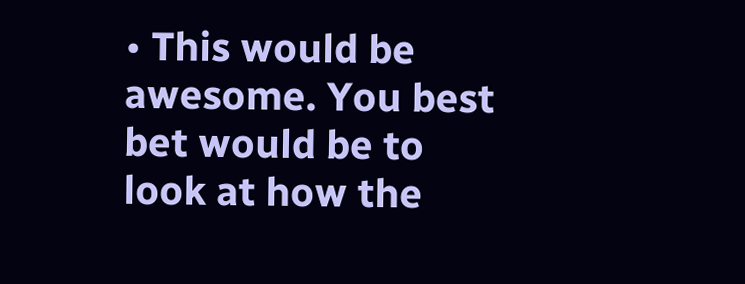• This would be awesome. You best bet would be to look at how the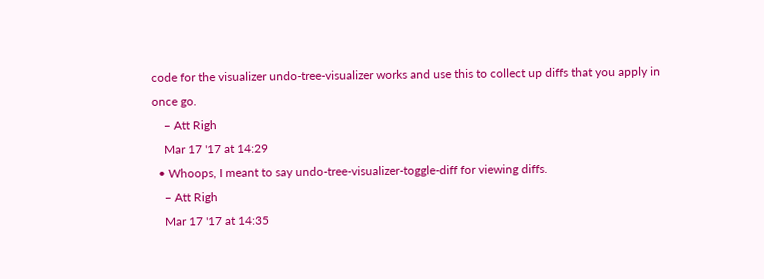code for the visualizer undo-tree-visualizer works and use this to collect up diffs that you apply in once go.
    – Att Righ
    Mar 17 '17 at 14:29
  • Whoops, I meant to say undo-tree-visualizer-toggle-diff for viewing diffs.
    – Att Righ
    Mar 17 '17 at 14:35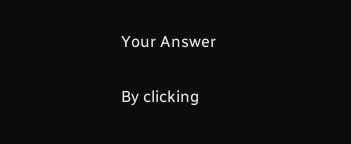Your Answer

By clicking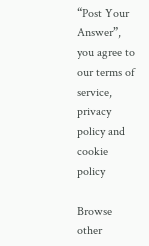“Post Your Answer”, you agree to our terms of service, privacy policy and cookie policy

Browse other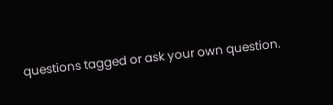questions tagged or ask your own question.